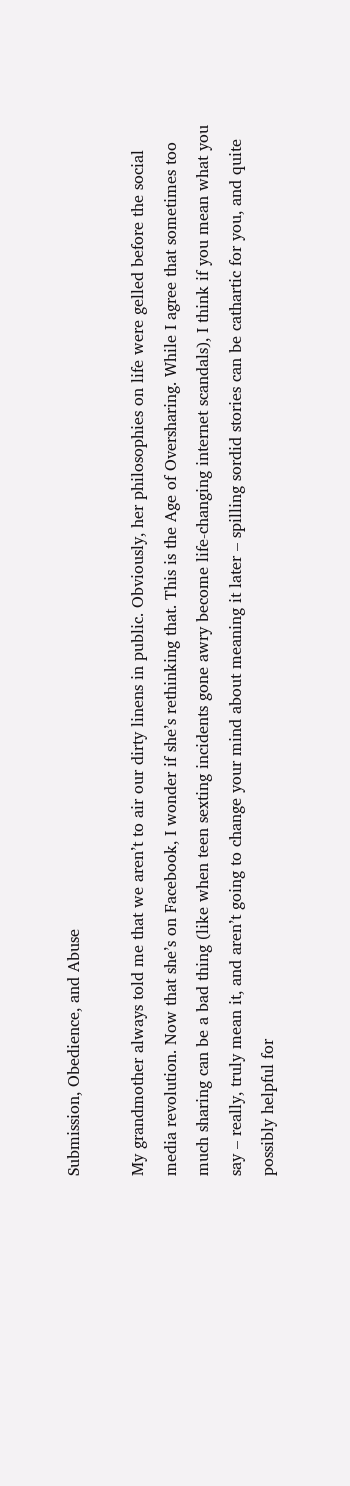Submission, Obedience, and Abuse

My grandmother always told me that we aren’t to air our dirty linens in public. Obviously, her philosophies on life were gelled before the social media revolution. Now that she’s on Facebook, I wonder if she’s rethinking that. This is the Age of Oversharing. While I agree that sometimes too much sharing can be a bad thing (like when teen sexting incidents gone awry become life-changing internet scandals), I think if you mean what you say – really, truly mean it, and aren’t going to change your mind about meaning it later – spilling sordid stories can be cathartic for you, and quite possibly helpful for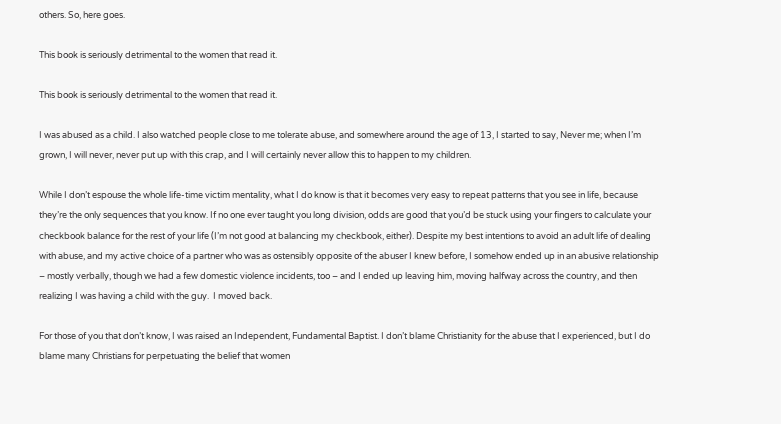others. So, here goes.

This book is seriously detrimental to the women that read it.

This book is seriously detrimental to the women that read it.

I was abused as a child. I also watched people close to me tolerate abuse, and somewhere around the age of 13, I started to say, Never me; when I’m grown, I will never, never put up with this crap, and I will certainly never allow this to happen to my children.

While I don’t espouse the whole life-time victim mentality, what I do know is that it becomes very easy to repeat patterns that you see in life, because they’re the only sequences that you know. If no one ever taught you long division, odds are good that you’d be stuck using your fingers to calculate your checkbook balance for the rest of your life (I’m not good at balancing my checkbook, either). Despite my best intentions to avoid an adult life of dealing with abuse, and my active choice of a partner who was as ostensibly opposite of the abuser I knew before, I somehow ended up in an abusive relationship – mostly verbally, though we had a few domestic violence incidents, too – and I ended up leaving him, moving halfway across the country, and then realizing I was having a child with the guy.  I moved back.

For those of you that don’t know, I was raised an Independent, Fundamental Baptist. I don’t blame Christianity for the abuse that I experienced, but I do blame many Christians for perpetuating the belief that women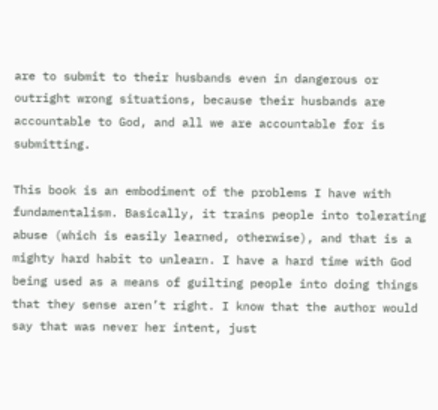are to submit to their husbands even in dangerous or outright wrong situations, because their husbands are accountable to God, and all we are accountable for is submitting.

This book is an embodiment of the problems I have with fundamentalism. Basically, it trains people into tolerating abuse (which is easily learned, otherwise), and that is a mighty hard habit to unlearn. I have a hard time with God being used as a means of guilting people into doing things that they sense aren’t right. I know that the author would say that was never her intent, just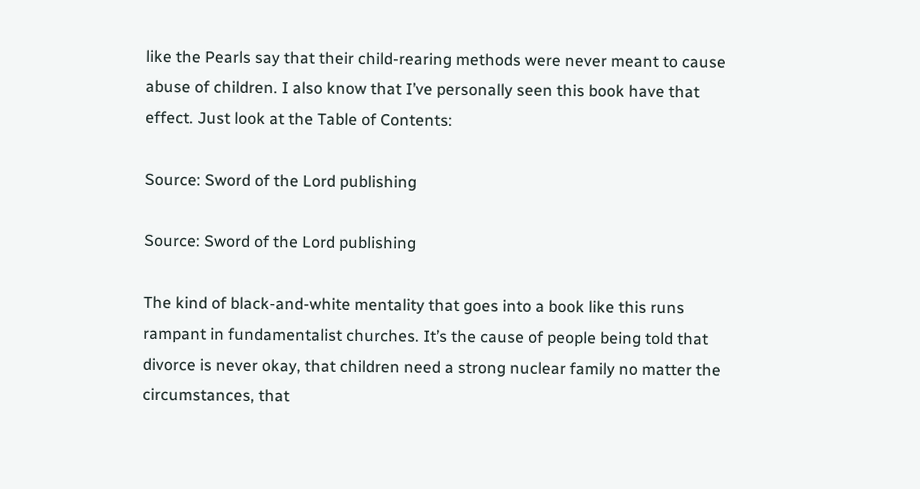like the Pearls say that their child-rearing methods were never meant to cause abuse of children. I also know that I’ve personally seen this book have that effect. Just look at the Table of Contents:

Source: Sword of the Lord publishing

Source: Sword of the Lord publishing

The kind of black-and-white mentality that goes into a book like this runs rampant in fundamentalist churches. It’s the cause of people being told that divorce is never okay, that children need a strong nuclear family no matter the circumstances, that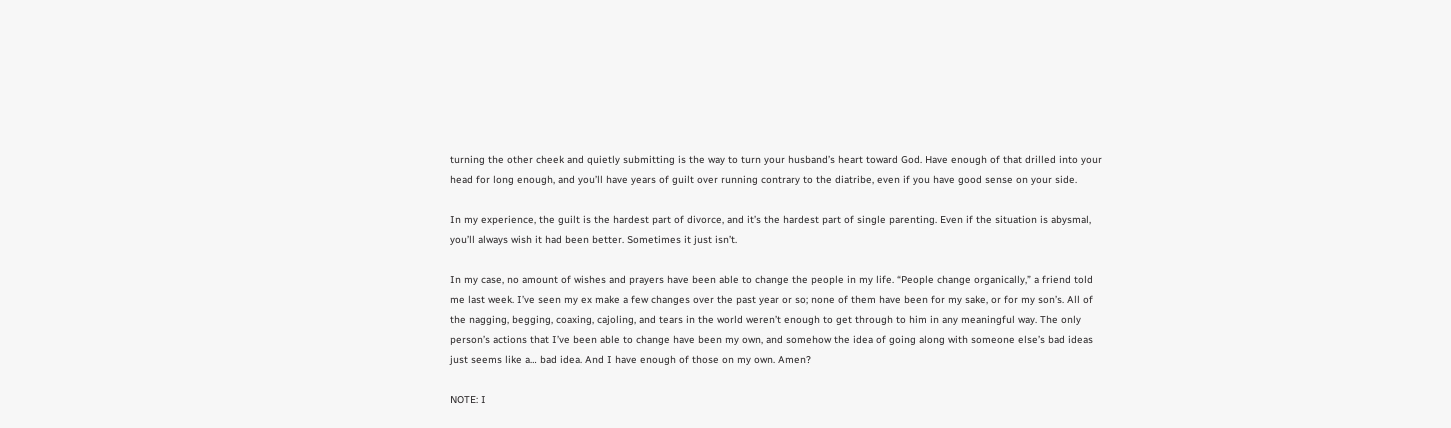turning the other cheek and quietly submitting is the way to turn your husband’s heart toward God. Have enough of that drilled into your head for long enough, and you’ll have years of guilt over running contrary to the diatribe, even if you have good sense on your side.

In my experience, the guilt is the hardest part of divorce, and it’s the hardest part of single parenting. Even if the situation is abysmal, you’ll always wish it had been better. Sometimes it just isn’t.

In my case, no amount of wishes and prayers have been able to change the people in my life. “People change organically,” a friend told me last week. I’ve seen my ex make a few changes over the past year or so; none of them have been for my sake, or for my son’s. All of the nagging, begging, coaxing, cajoling, and tears in the world weren’t enough to get through to him in any meaningful way. The only person’s actions that I’ve been able to change have been my own, and somehow the idea of going along with someone else’s bad ideas just seems like a… bad idea. And I have enough of those on my own. Amen?

NOTE: I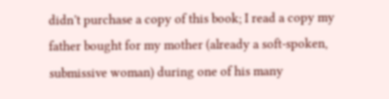didn’t purchase a copy of this book; I read a copy my father bought for my mother (already a soft-spoken, submissive woman) during one of his many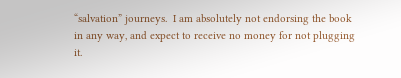“salvation” journeys.  I am absolutely not endorsing the book in any way, and expect to receive no money for not plugging it.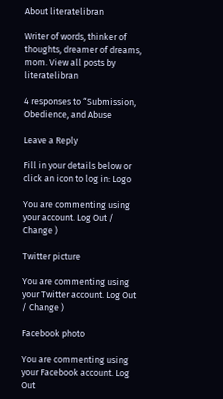About literatelibran

Writer of words, thinker of thoughts, dreamer of dreams, mom. View all posts by literatelibran

4 responses to “Submission, Obedience, and Abuse

Leave a Reply

Fill in your details below or click an icon to log in: Logo

You are commenting using your account. Log Out / Change )

Twitter picture

You are commenting using your Twitter account. Log Out / Change )

Facebook photo

You are commenting using your Facebook account. Log Out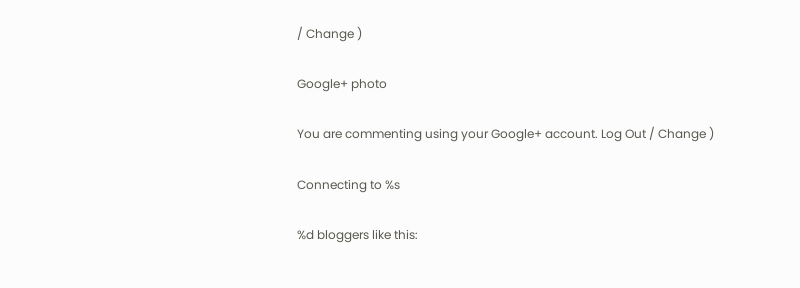/ Change )

Google+ photo

You are commenting using your Google+ account. Log Out / Change )

Connecting to %s

%d bloggers like this: